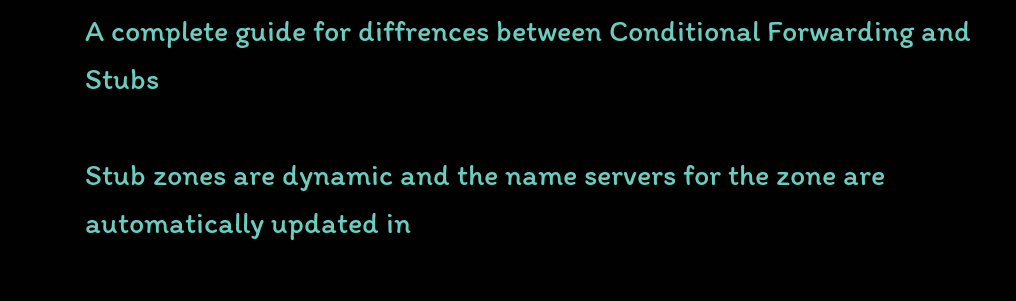A complete guide for diffrences between Conditional Forwarding and Stubs

Stub zones are dynamic and the name servers for the zone are automatically updated in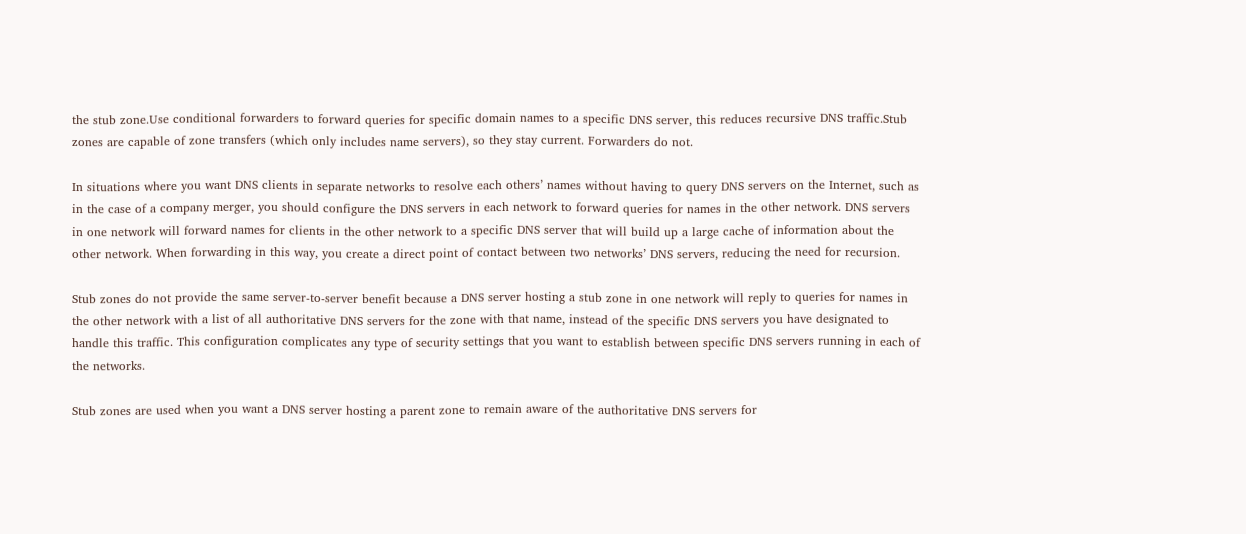the stub zone.Use conditional forwarders to forward queries for specific domain names to a specific DNS server, this reduces recursive DNS traffic.Stub zones are capable of zone transfers (which only includes name servers), so they stay current. Forwarders do not.

In situations where you want DNS clients in separate networks to resolve each others’ names without having to query DNS servers on the Internet, such as in the case of a company merger, you should configure the DNS servers in each network to forward queries for names in the other network. DNS servers in one network will forward names for clients in the other network to a specific DNS server that will build up a large cache of information about the other network. When forwarding in this way, you create a direct point of contact between two networks’ DNS servers, reducing the need for recursion.

Stub zones do not provide the same server-to-server benefit because a DNS server hosting a stub zone in one network will reply to queries for names in the other network with a list of all authoritative DNS servers for the zone with that name, instead of the specific DNS servers you have designated to handle this traffic. This configuration complicates any type of security settings that you want to establish between specific DNS servers running in each of the networks.

Stub zones are used when you want a DNS server hosting a parent zone to remain aware of the authoritative DNS servers for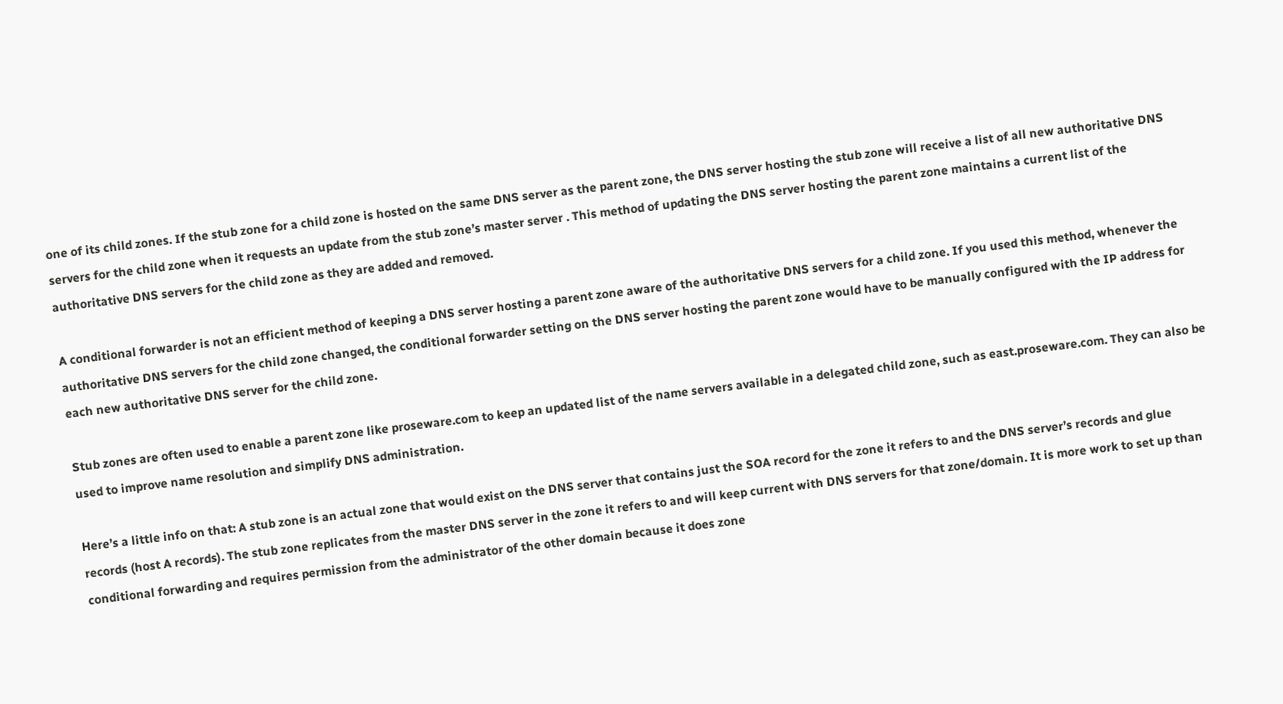one of its child zones. If the stub zone for a child zone is hosted on the same DNS server as the parent zone, the DNS server hosting the stub zone will receive a list of all new authoritative DNS servers for the child zone when it requests an update from the stub zone’s master server . This method of updating the DNS server hosting the parent zone maintains a current list of the authoritative DNS servers for the child zone as they are added and removed.

A conditional forwarder is not an efficient method of keeping a DNS server hosting a parent zone aware of the authoritative DNS servers for a child zone. If you used this method, whenever the authoritative DNS servers for the child zone changed, the conditional forwarder setting on the DNS server hosting the parent zone would have to be manually configured with the IP address for each new authoritative DNS server for the child zone.

Stub zones are often used to enable a parent zone like proseware.com to keep an updated list of the name servers available in a delegated child zone, such as east.proseware.com. They can also be used to improve name resolution and simplify DNS administration.

Here’s a little info on that: A stub zone is an actual zone that would exist on the DNS server that contains just the SOA record for the zone it refers to and the DNS server’s records and glue records (host A records). The stub zone replicates from the master DNS server in the zone it refers to and will keep current with DNS servers for that zone/domain. It is more work to set up than conditional forwarding and requires permission from the administrator of the other domain because it does zone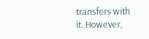transfers with it. However,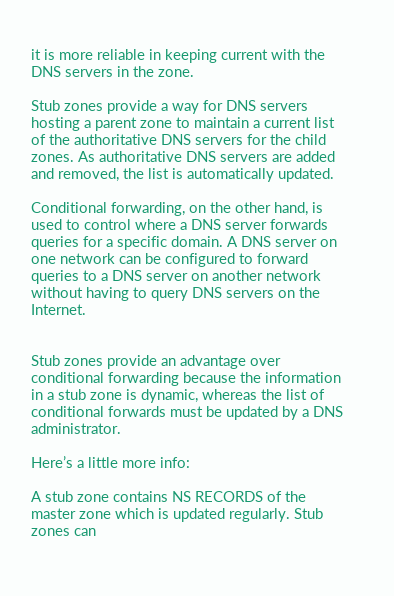it is more reliable in keeping current with the DNS servers in the zone.

Stub zones provide a way for DNS servers hosting a parent zone to maintain a current list of the authoritative DNS servers for the child zones. As authoritative DNS servers are added and removed, the list is automatically updated.

Conditional forwarding, on the other hand, is used to control where a DNS server forwards queries for a specific domain. A DNS server on one network can be configured to forward queries to a DNS server on another network without having to query DNS servers on the Internet.


Stub zones provide an advantage over conditional forwarding because the information in a stub zone is dynamic, whereas the list of conditional forwards must be updated by a DNS administrator.

Here’s a little more info:

A stub zone contains NS RECORDS of the master zone which is updated regularly. Stub zones can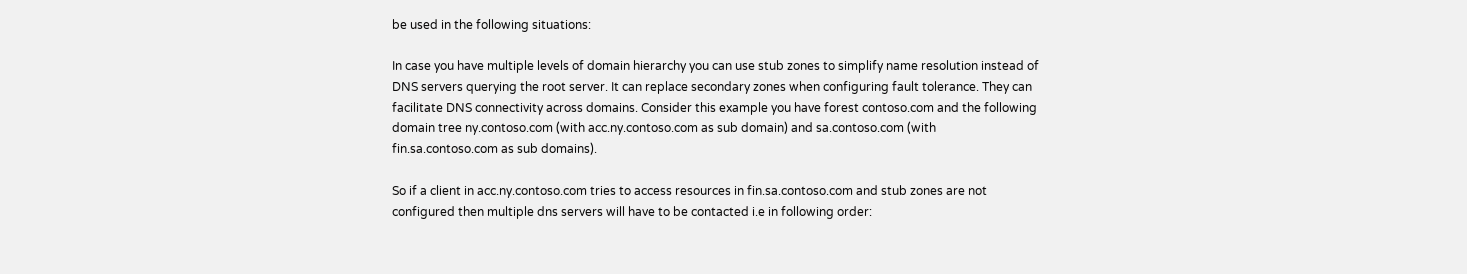be used in the following situations:

In case you have multiple levels of domain hierarchy you can use stub zones to simplify name resolution instead of DNS servers querying the root server. It can replace secondary zones when configuring fault tolerance. They can facilitate DNS connectivity across domains. Consider this example you have forest contoso.com and the following domain tree ny.contoso.com (with acc.ny.contoso.com as sub domain) and sa.contoso.com (with fin.sa.contoso.com as sub domains).

So if a client in acc.ny.contoso.com tries to access resources in fin.sa.contoso.com and stub zones are not configured then multiple dns servers will have to be contacted i.e in following order: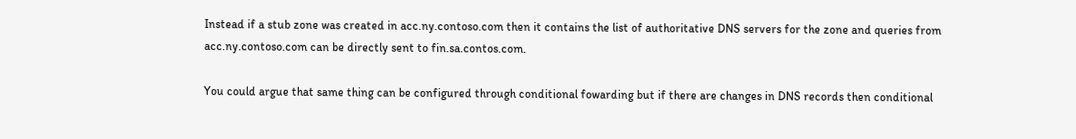Instead if a stub zone was created in acc.ny.contoso.com then it contains the list of authoritative DNS servers for the zone and queries from acc.ny.contoso.com can be directly sent to fin.sa.contos.com.

You could argue that same thing can be configured through conditional fowarding but if there are changes in DNS records then conditional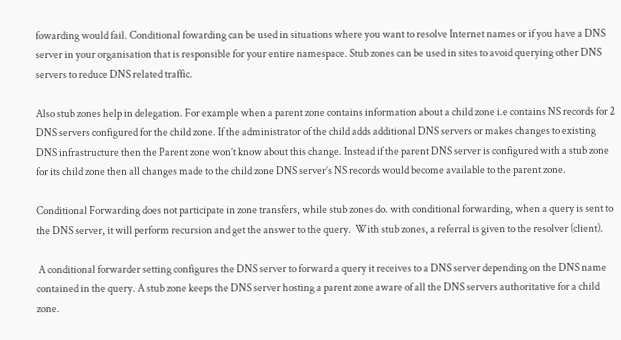fowarding would fail. Conditional fowarding can be used in situations where you want to resolve Internet names or if you have a DNS server in your organisation that is responsible for your entire namespace. Stub zones can be used in sites to avoid querying other DNS servers to reduce DNS related traffic.

Also stub zones help in delegation. For example when a parent zone contains information about a child zone i.e contains NS records for 2 DNS servers configured for the child zone. If the administrator of the child adds additional DNS servers or makes changes to existing DNS infrastructure then the Parent zone won’t know about this change. Instead if the parent DNS server is configured with a stub zone for its child zone then all changes made to the child zone DNS server’s NS records would become available to the parent zone.

Conditional Forwarding does not participate in zone transfers, while stub zones do. with conditional forwarding, when a query is sent to the DNS server, it will perform recursion and get the answer to the query.  With stub zones, a referral is given to the resolver (client).

 A conditional forwarder setting configures the DNS server to forward a query it receives to a DNS server depending on the DNS name contained in the query. A stub zone keeps the DNS server hosting a parent zone aware of all the DNS servers authoritative for a child zone.